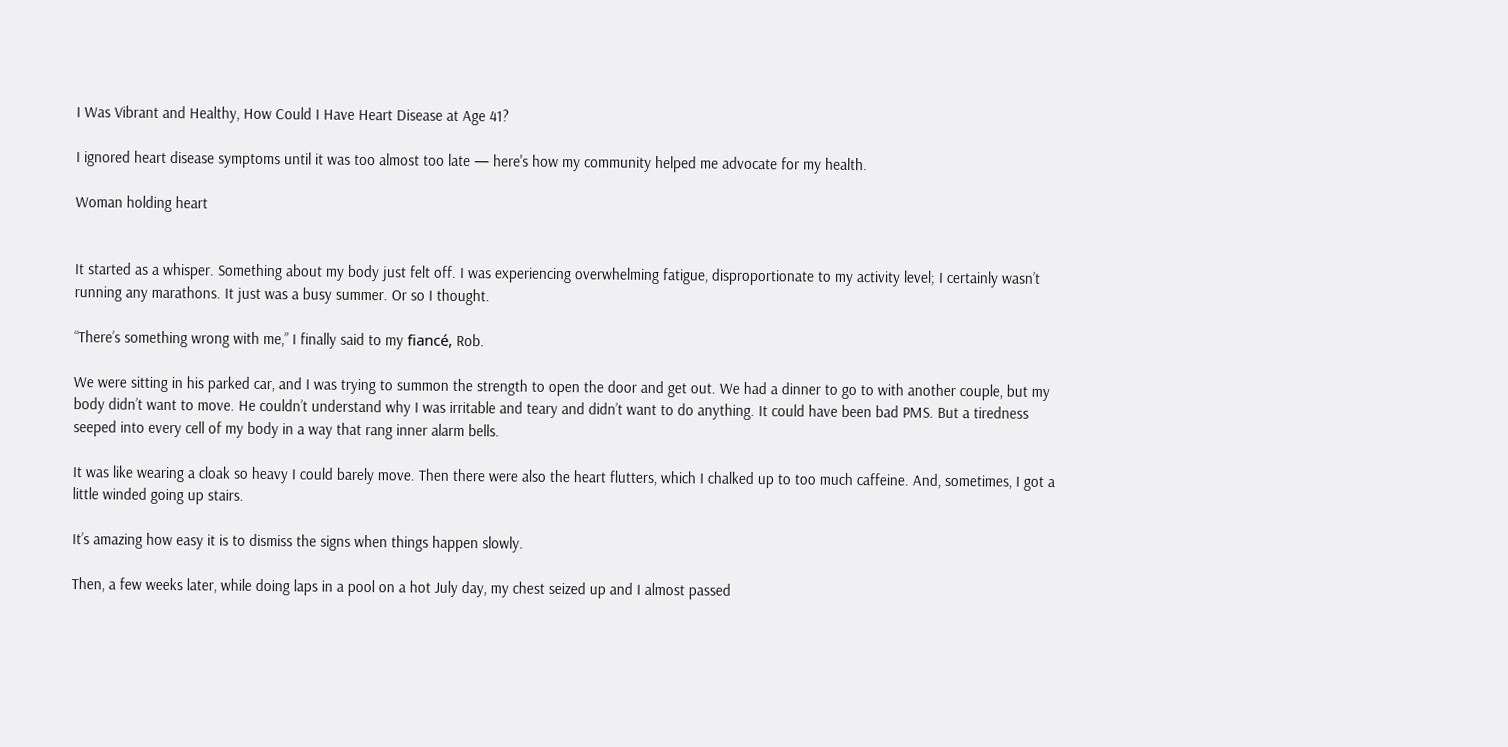I Was Vibrant and Healthy, How Could I Have Heart Disease at Age 41?

I ignored heart disease symptoms until it was too almost too late — here's how my community helped me advocate for my health.

Woman holding heart


It started as a whisper. Something about my body just felt off. I was experiencing overwhelming fatigue, disproportionate to my activity level; I certainly wasn’t running any marathons. It just was a busy summer. Or so I thought.

“There’s something wrong with me,” I finally said to my fiancé, Rob.

We were sitting in his parked car, and I was trying to summon the strength to open the door and get out. We had a dinner to go to with another couple, but my body didn’t want to move. He couldn’t understand why I was irritable and teary and didn’t want to do anything. It could have been bad PMS. But a tiredness seeped into every cell of my body in a way that rang inner alarm bells.

It was like wearing a cloak so heavy I could barely move. Then there were also the heart flutters, which I chalked up to too much caffeine. And, sometimes, I got a little winded going up stairs.

It’s amazing how easy it is to dismiss the signs when things happen slowly.

Then, a few weeks later, while doing laps in a pool on a hot July day, my chest seized up and I almost passed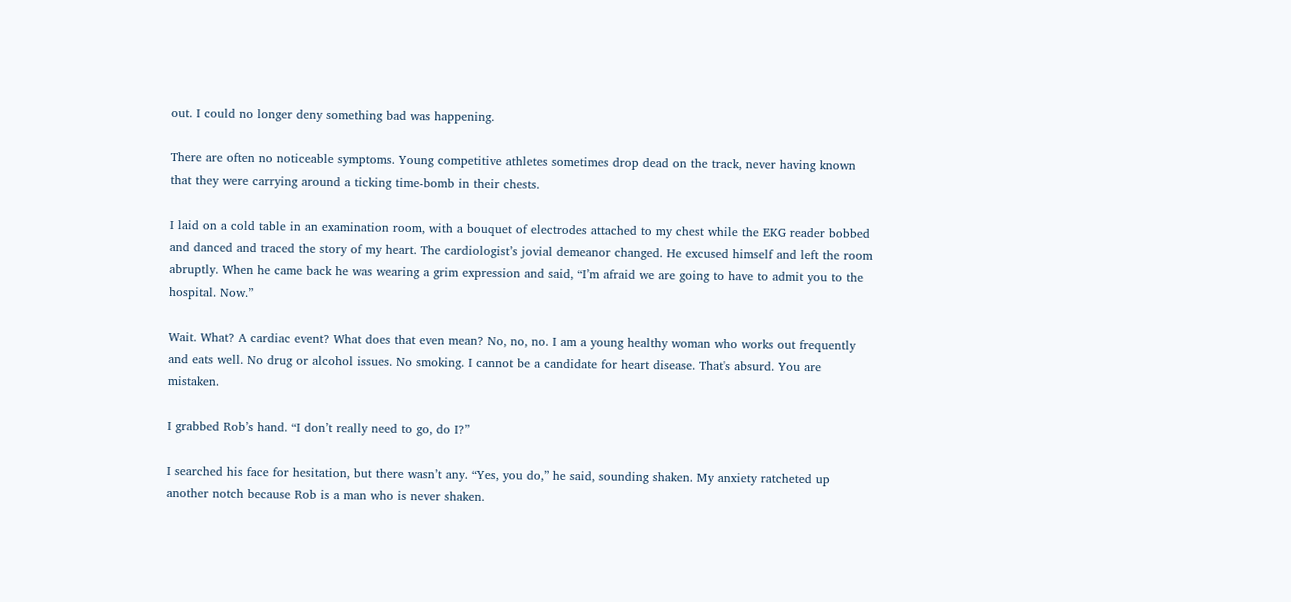out. I could no longer deny something bad was happening.

There are often no noticeable symptoms. Young competitive athletes sometimes drop dead on the track, never having known that they were carrying around a ticking time-bomb in their chests.

I laid on a cold table in an examination room, with a bouquet of electrodes attached to my chest while the EKG reader bobbed and danced and traced the story of my heart. The cardiologist’s jovial demeanor changed. He excused himself and left the room abruptly. When he came back he was wearing a grim expression and said, “I’m afraid we are going to have to admit you to the hospital. Now.”

Wait. What? A cardiac event? What does that even mean? No, no, no. I am a young healthy woman who works out frequently and eats well. No drug or alcohol issues. No smoking. I cannot be a candidate for heart disease. That's absurd. You are mistaken.

I grabbed Rob’s hand. “I don’t really need to go, do I?”

I searched his face for hesitation, but there wasn’t any. “Yes, you do,” he said, sounding shaken. My anxiety ratcheted up another notch because Rob is a man who is never shaken.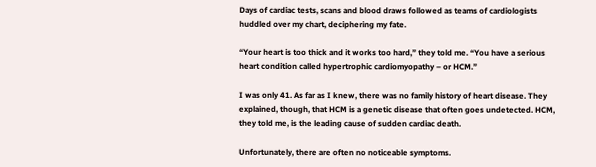Days of cardiac tests, scans and blood draws followed as teams of cardiologists huddled over my chart, deciphering my fate.

“Your heart is too thick and it works too hard,” they told me. “You have a serious heart condition called hypertrophic cardiomyopathy – or HCM.”

I was only 41. As far as I knew, there was no family history of heart disease. They explained, though, that HCM is a genetic disease that often goes undetected. HCM, they told me, is the leading cause of sudden cardiac death.

Unfortunately, there are often no noticeable symptoms.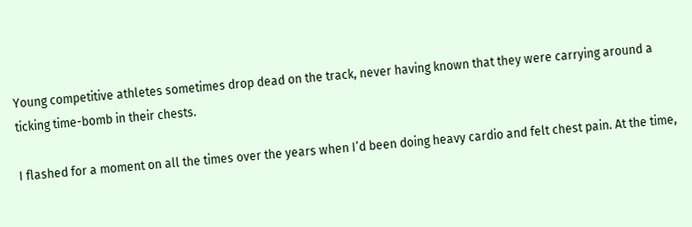Young competitive athletes sometimes drop dead on the track, never having known that they were carrying around a ticking time-bomb in their chests.

I flashed for a moment on all the times over the years when I’d been doing heavy cardio and felt chest pain. At the time,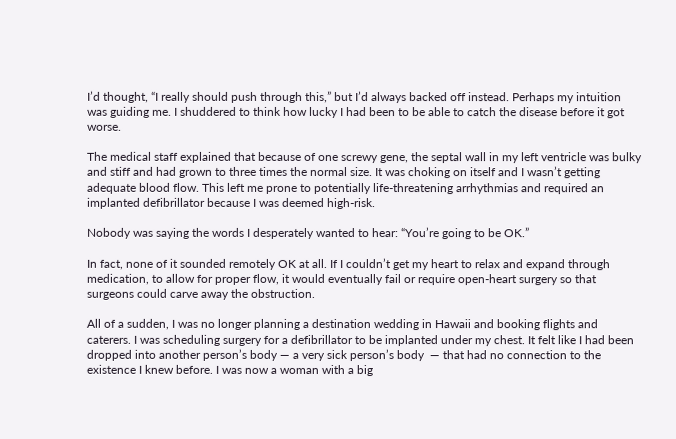I’d thought, “I really should push through this,” but I’d always backed off instead. Perhaps my intuition was guiding me. I shuddered to think how lucky I had been to be able to catch the disease before it got worse.

The medical staff explained that because of one screwy gene, the septal wall in my left ventricle was bulky and stiff and had grown to three times the normal size. It was choking on itself and I wasn’t getting adequate blood flow. This left me prone to potentially life-threatening arrhythmias and required an implanted defibrillator because I was deemed high-risk.

Nobody was saying the words I desperately wanted to hear: “You’re going to be OK.”

In fact, none of it sounded remotely OK at all. If I couldn’t get my heart to relax and expand through medication, to allow for proper flow, it would eventually fail or require open-heart surgery so that surgeons could carve away the obstruction.

All of a sudden, I was no longer planning a destination wedding in Hawaii and booking flights and caterers. I was scheduling surgery for a defibrillator to be implanted under my chest. It felt like I had been dropped into another person’s body — a very sick person’s body  — that had no connection to the existence I knew before. I was now a woman with a big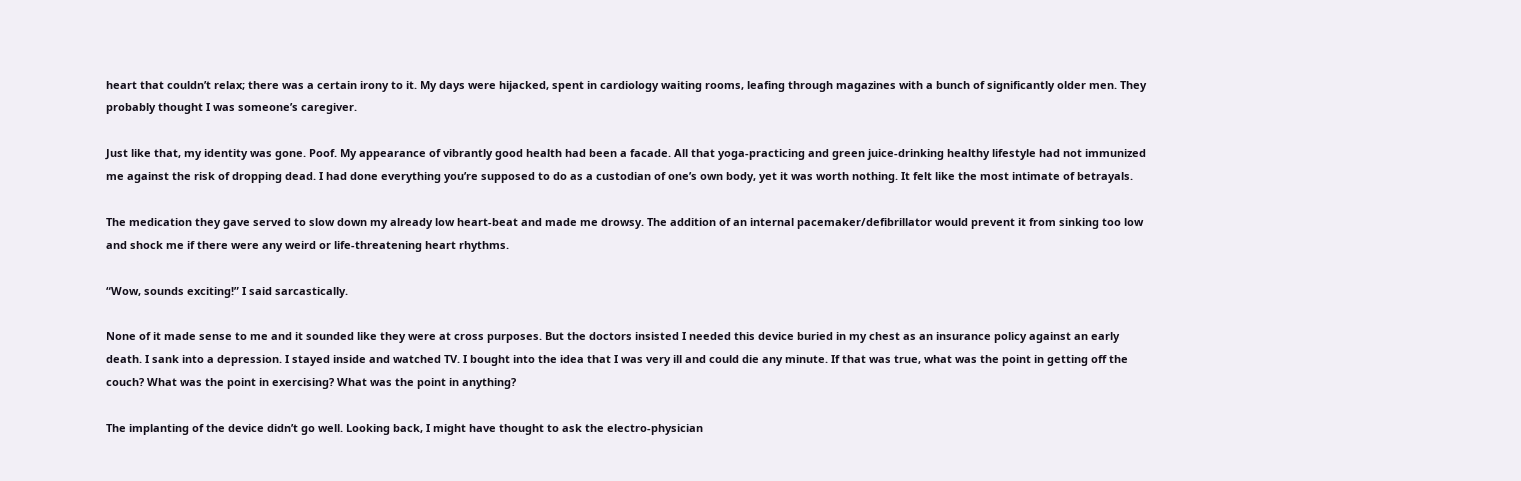heart that couldn’t relax; there was a certain irony to it. My days were hijacked, spent in cardiology waiting rooms, leafing through magazines with a bunch of significantly older men. They probably thought I was someone’s caregiver.

Just like that, my identity was gone. Poof. My appearance of vibrantly good health had been a facade. All that yoga-practicing and green juice-drinking healthy lifestyle had not immunized me against the risk of dropping dead. I had done everything you’re supposed to do as a custodian of one’s own body, yet it was worth nothing. It felt like the most intimate of betrayals.

The medication they gave served to slow down my already low heart-beat and made me drowsy. The addition of an internal pacemaker/defibrillator would prevent it from sinking too low and shock me if there were any weird or life-threatening heart rhythms.

“Wow, sounds exciting!” I said sarcastically.

None of it made sense to me and it sounded like they were at cross purposes. But the doctors insisted I needed this device buried in my chest as an insurance policy against an early death. I sank into a depression. I stayed inside and watched TV. I bought into the idea that I was very ill and could die any minute. If that was true, what was the point in getting off the couch? What was the point in exercising? What was the point in anything?

The implanting of the device didn’t go well. Looking back, I might have thought to ask the electro-physician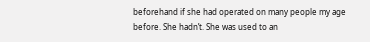beforehand if she had operated on many people my age before. She hadn’t. She was used to an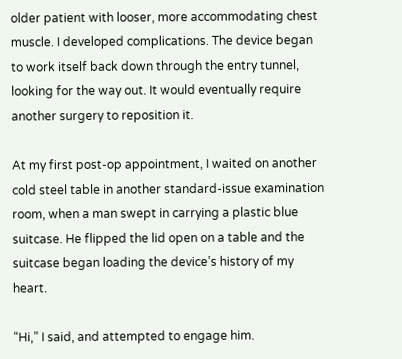older patient with looser, more accommodating chest muscle. I developed complications. The device began to work itself back down through the entry tunnel, looking for the way out. It would eventually require another surgery to reposition it.

At my first post-op appointment, I waited on another cold steel table in another standard-issue examination room, when a man swept in carrying a plastic blue suitcase. He flipped the lid open on a table and the suitcase began loading the device’s history of my heart.

“Hi,” I said, and attempted to engage him.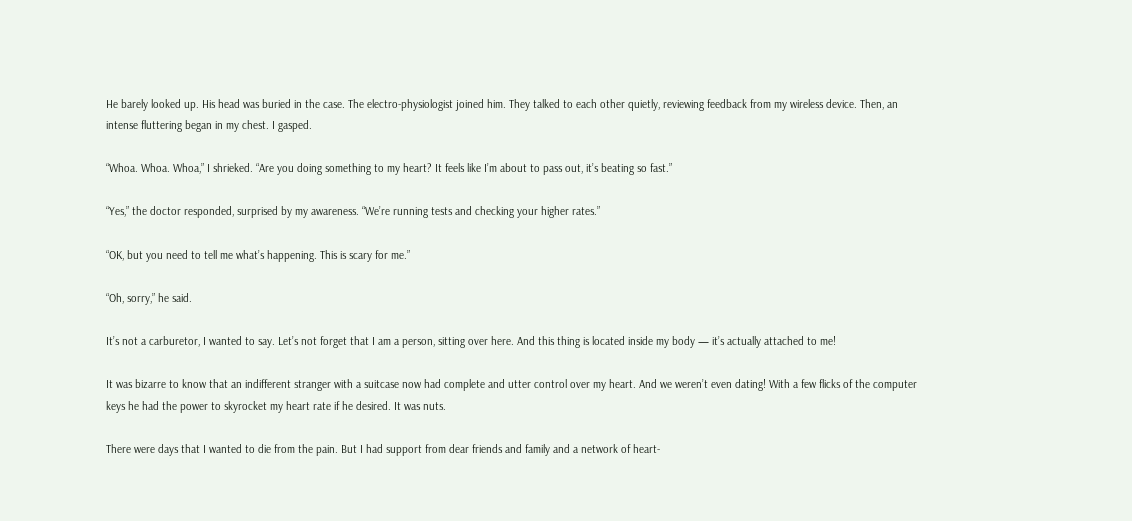He barely looked up. His head was buried in the case. The electro-physiologist joined him. They talked to each other quietly, reviewing feedback from my wireless device. Then, an intense fluttering began in my chest. I gasped.

“Whoa. Whoa. Whoa,” I shrieked. “Are you doing something to my heart? It feels like I’m about to pass out, it’s beating so fast.”

“Yes,” the doctor responded, surprised by my awareness. “We’re running tests and checking your higher rates.”

“OK, but you need to tell me what’s happening. This is scary for me.”

“Oh, sorry,” he said.

It’s not a carburetor, I wanted to say. Let’s not forget that I am a person, sitting over here. And this thing is located inside my body — it’s actually attached to me!

It was bizarre to know that an indifferent stranger with a suitcase now had complete and utter control over my heart. And we weren’t even dating! With a few flicks of the computer keys he had the power to skyrocket my heart rate if he desired. It was nuts.

There were days that I wanted to die from the pain. But I had support from dear friends and family and a network of heart-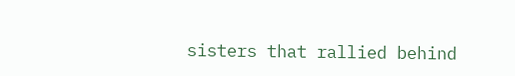sisters that rallied behind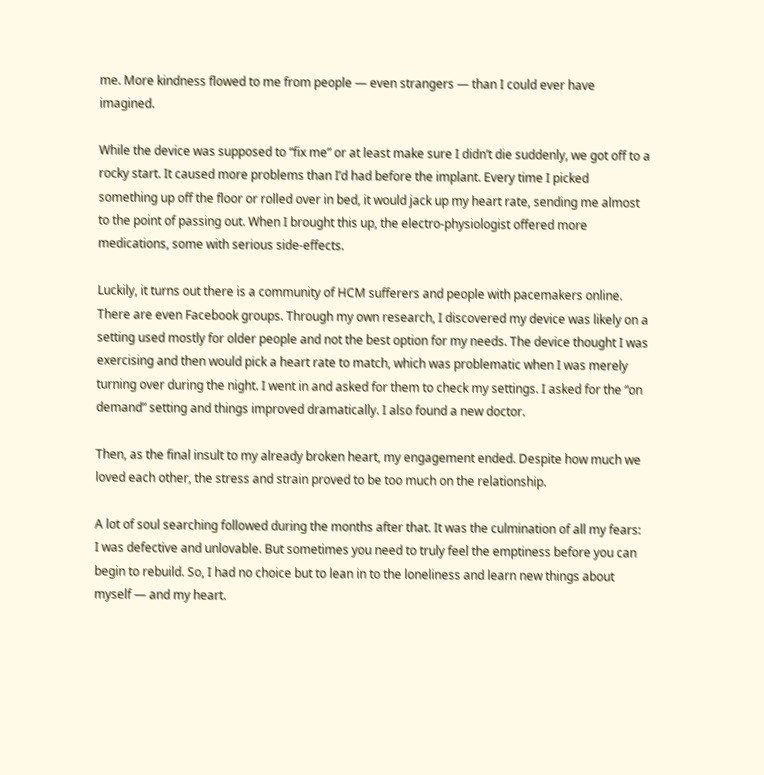me. More kindness flowed to me from people — even strangers — than I could ever have imagined.

While the device was supposed to “fix me” or at least make sure I didn’t die suddenly, we got off to a rocky start. It caused more problems than I’d had before the implant. Every time I picked something up off the floor or rolled over in bed, it would jack up my heart rate, sending me almost to the point of passing out. When I brought this up, the electro-physiologist offered more medications, some with serious side-effects.

Luckily, it turns out there is a community of HCM sufferers and people with pacemakers online. There are even Facebook groups. Through my own research, I discovered my device was likely on a setting used mostly for older people and not the best option for my needs. The device thought I was exercising and then would pick a heart rate to match, which was problematic when I was merely turning over during the night. I went in and asked for them to check my settings. I asked for the “on demand” setting and things improved dramatically. I also found a new doctor.

Then, as the final insult to my already broken heart, my engagement ended. Despite how much we loved each other, the stress and strain proved to be too much on the relationship.

A lot of soul searching followed during the months after that. It was the culmination of all my fears: I was defective and unlovable. But sometimes you need to truly feel the emptiness before you can begin to rebuild. So, I had no choice but to lean in to the loneliness and learn new things about myself — and my heart.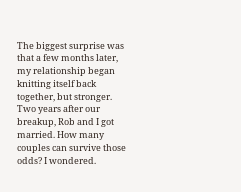The biggest surprise was that a few months later, my relationship began knitting itself back together, but stronger. Two years after our breakup, Rob and I got married. How many couples can survive those odds? I wondered.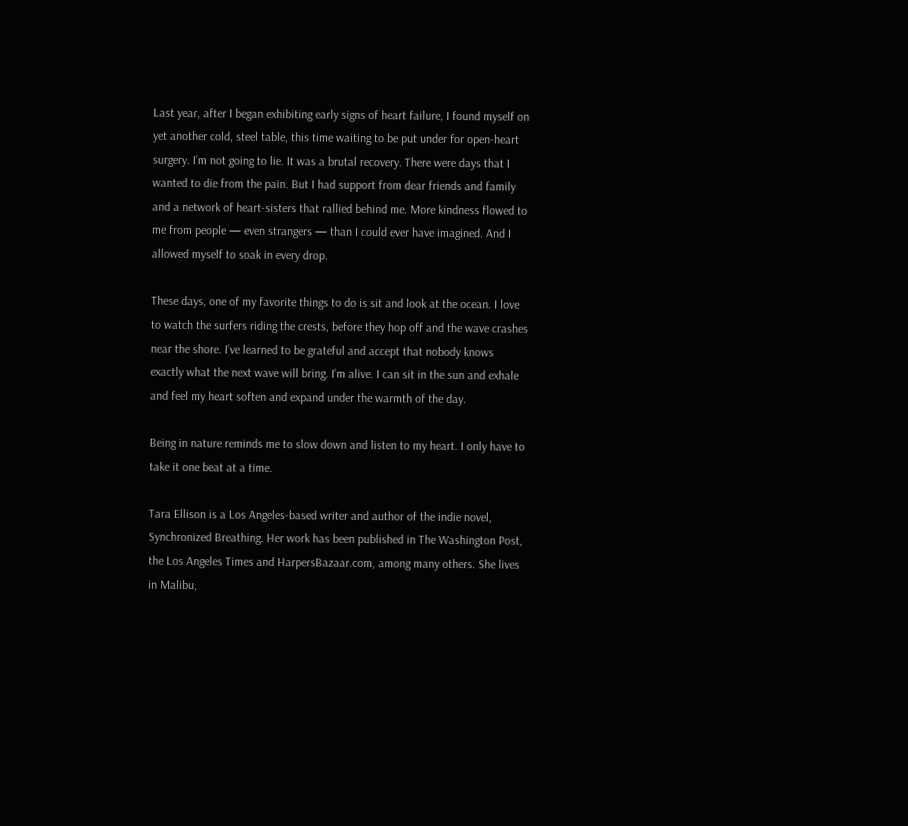Last year, after I began exhibiting early signs of heart failure, I found myself on yet another cold, steel table, this time waiting to be put under for open-heart surgery. I’m not going to lie. It was a brutal recovery. There were days that I wanted to die from the pain. But I had support from dear friends and family and a network of heart-sisters that rallied behind me. More kindness flowed to me from people — even strangers — than I could ever have imagined. And I allowed myself to soak in every drop.

These days, one of my favorite things to do is sit and look at the ocean. I love to watch the surfers riding the crests, before they hop off and the wave crashes near the shore. I’ve learned to be grateful and accept that nobody knows exactly what the next wave will bring. I’m alive. I can sit in the sun and exhale and feel my heart soften and expand under the warmth of the day.

Being in nature reminds me to slow down and listen to my heart. I only have to take it one beat at a time.

Tara Ellison is a Los Angeles-based writer and author of the indie novel, Synchronized Breathing. Her work has been published in The Washington Post, the Los Angeles Times and HarpersBazaar.com, among many others. She lives in Malibu,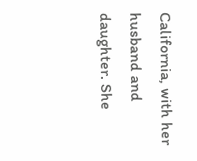California, with her husband and daughter. She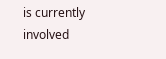is currently involved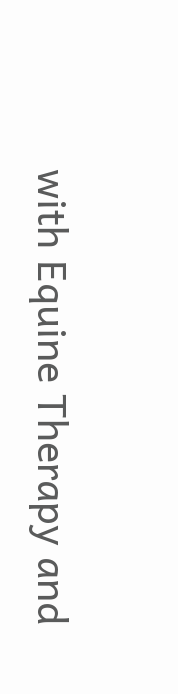with Equine Therapy and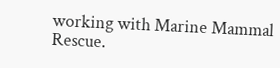working with Marine Mammal Rescue.